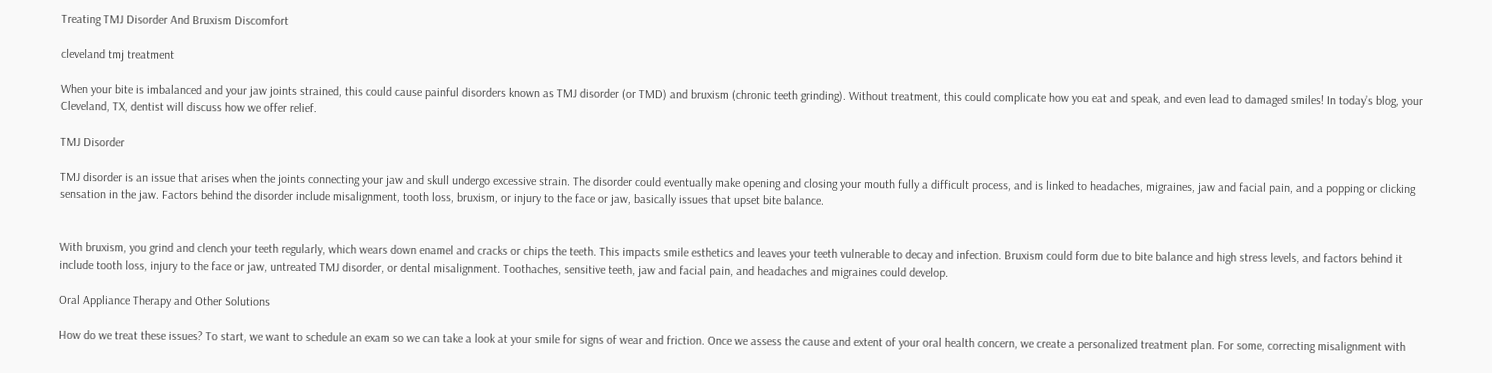Treating TMJ Disorder And Bruxism Discomfort

cleveland tmj treatment

When your bite is imbalanced and your jaw joints strained, this could cause painful disorders known as TMJ disorder (or TMD) and bruxism (chronic teeth grinding). Without treatment, this could complicate how you eat and speak, and even lead to damaged smiles! In today’s blog, your Cleveland, TX, dentist will discuss how we offer relief.

TMJ Disorder

TMJ disorder is an issue that arises when the joints connecting your jaw and skull undergo excessive strain. The disorder could eventually make opening and closing your mouth fully a difficult process, and is linked to headaches, migraines, jaw and facial pain, and a popping or clicking sensation in the jaw. Factors behind the disorder include misalignment, tooth loss, bruxism, or injury to the face or jaw, basically issues that upset bite balance.


With bruxism, you grind and clench your teeth regularly, which wears down enamel and cracks or chips the teeth. This impacts smile esthetics and leaves your teeth vulnerable to decay and infection. Bruxism could form due to bite balance and high stress levels, and factors behind it include tooth loss, injury to the face or jaw, untreated TMJ disorder, or dental misalignment. Toothaches, sensitive teeth, jaw and facial pain, and headaches and migraines could develop.

Oral Appliance Therapy and Other Solutions

How do we treat these issues? To start, we want to schedule an exam so we can take a look at your smile for signs of wear and friction. Once we assess the cause and extent of your oral health concern, we create a personalized treatment plan. For some, correcting misalignment with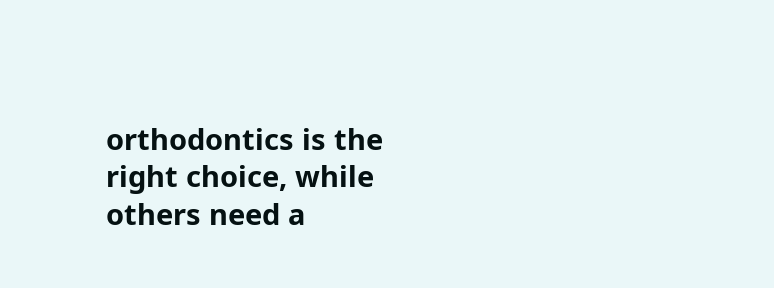orthodontics is the right choice, while others need a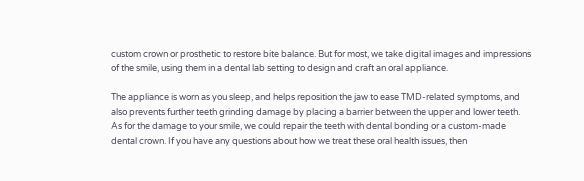custom crown or prosthetic to restore bite balance. But for most, we take digital images and impressions of the smile, using them in a dental lab setting to design and craft an oral appliance.

The appliance is worn as you sleep, and helps reposition the jaw to ease TMD-related symptoms, and also prevents further teeth grinding damage by placing a barrier between the upper and lower teeth. As for the damage to your smile, we could repair the teeth with dental bonding or a custom-made dental crown. If you have any questions about how we treat these oral health issues, then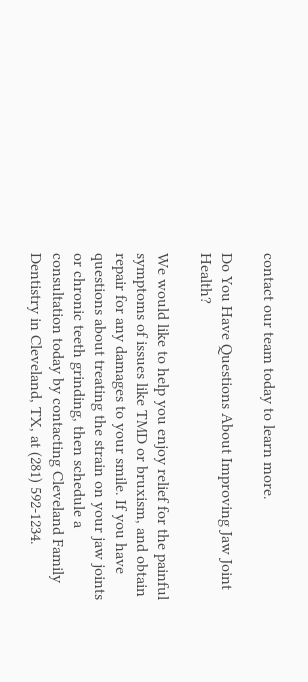contact our team today to learn more.

Do You Have Questions About Improving Jaw Joint Health?

We would like to help you enjoy relief for the painful symptoms of issues like TMD or bruxism, and obtain repair for any damages to your smile. If you have questions about treating the strain on your jaw joints or chronic teeth grinding, then schedule a consultation today by contacting Cleveland Family Dentistry in Cleveland, TX, at (281) 592-1234.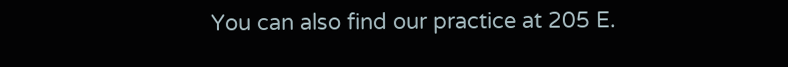You can also find our practice at 205 E.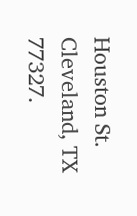Houston St. Cleveland, TX 77327.